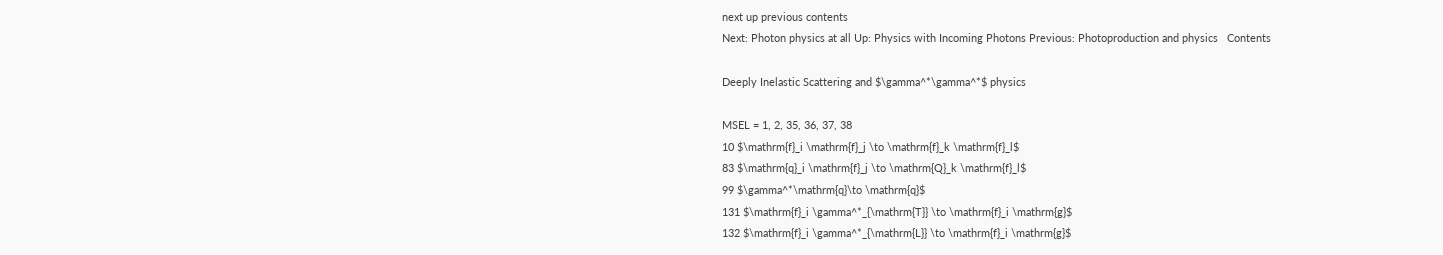next up previous contents
Next: Photon physics at all Up: Physics with Incoming Photons Previous: Photoproduction and physics   Contents

Deeply Inelastic Scattering and $\gamma^*\gamma^*$ physics

MSEL = 1, 2, 35, 36, 37, 38
10 $\mathrm{f}_i \mathrm{f}_j \to \mathrm{f}_k \mathrm{f}_l$
83 $\mathrm{q}_i \mathrm{f}_j \to \mathrm{Q}_k \mathrm{f}_l$
99 $\gamma^*\mathrm{q}\to \mathrm{q}$
131 $\mathrm{f}_i \gamma^*_{\mathrm{T}} \to \mathrm{f}_i \mathrm{g}$
132 $\mathrm{f}_i \gamma^*_{\mathrm{L}} \to \mathrm{f}_i \mathrm{g}$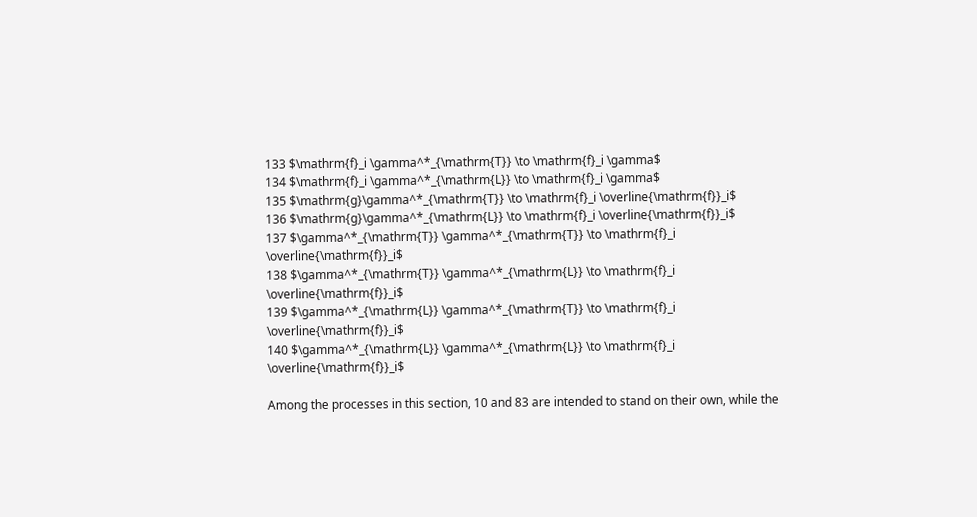133 $\mathrm{f}_i \gamma^*_{\mathrm{T}} \to \mathrm{f}_i \gamma$
134 $\mathrm{f}_i \gamma^*_{\mathrm{L}} \to \mathrm{f}_i \gamma$
135 $\mathrm{g}\gamma^*_{\mathrm{T}} \to \mathrm{f}_i \overline{\mathrm{f}}_i$
136 $\mathrm{g}\gamma^*_{\mathrm{L}} \to \mathrm{f}_i \overline{\mathrm{f}}_i$
137 $\gamma^*_{\mathrm{T}} \gamma^*_{\mathrm{T}} \to \mathrm{f}_i \overline{\mathrm{f}}_i$
138 $\gamma^*_{\mathrm{T}} \gamma^*_{\mathrm{L}} \to \mathrm{f}_i \overline{\mathrm{f}}_i$
139 $\gamma^*_{\mathrm{L}} \gamma^*_{\mathrm{T}} \to \mathrm{f}_i \overline{\mathrm{f}}_i$
140 $\gamma^*_{\mathrm{L}} \gamma^*_{\mathrm{L}} \to \mathrm{f}_i \overline{\mathrm{f}}_i$

Among the processes in this section, 10 and 83 are intended to stand on their own, while the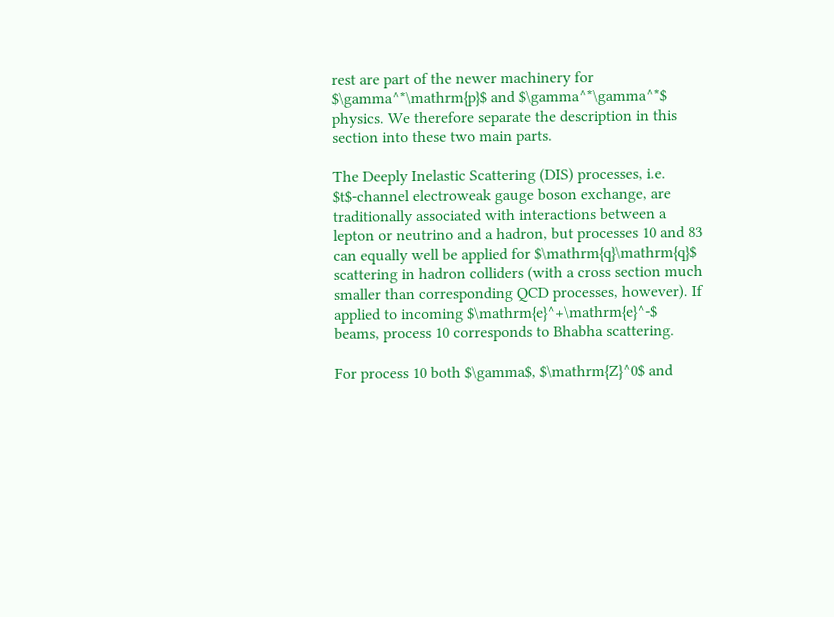rest are part of the newer machinery for $\gamma^*\mathrm{p}$ and $\gamma^*\gamma^*$ physics. We therefore separate the description in this section into these two main parts.

The Deeply Inelastic Scattering (DIS) processes, i.e. $t$-channel electroweak gauge boson exchange, are traditionally associated with interactions between a lepton or neutrino and a hadron, but processes 10 and 83 can equally well be applied for $\mathrm{q}\mathrm{q}$ scattering in hadron colliders (with a cross section much smaller than corresponding QCD processes, however). If applied to incoming $\mathrm{e}^+\mathrm{e}^-$ beams, process 10 corresponds to Bhabha scattering.

For process 10 both $\gamma$, $\mathrm{Z}^0$ and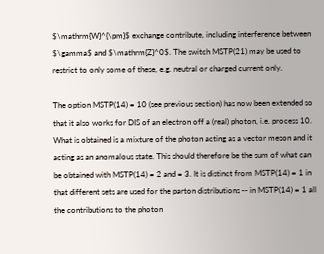$\mathrm{W}^{\pm}$ exchange contribute, including interference between $\gamma$ and $\mathrm{Z}^0$. The switch MSTP(21) may be used to restrict to only some of these, e.g. neutral or charged current only.

The option MSTP(14) = 10 (see previous section) has now been extended so that it also works for DIS of an electron off a (real) photon, i.e. process 10. What is obtained is a mixture of the photon acting as a vector meson and it acting as an anomalous state. This should therefore be the sum of what can be obtained with MSTP(14) = 2 and = 3. It is distinct from MSTP(14) = 1 in that different sets are used for the parton distributions -- in MSTP(14) = 1 all the contributions to the photon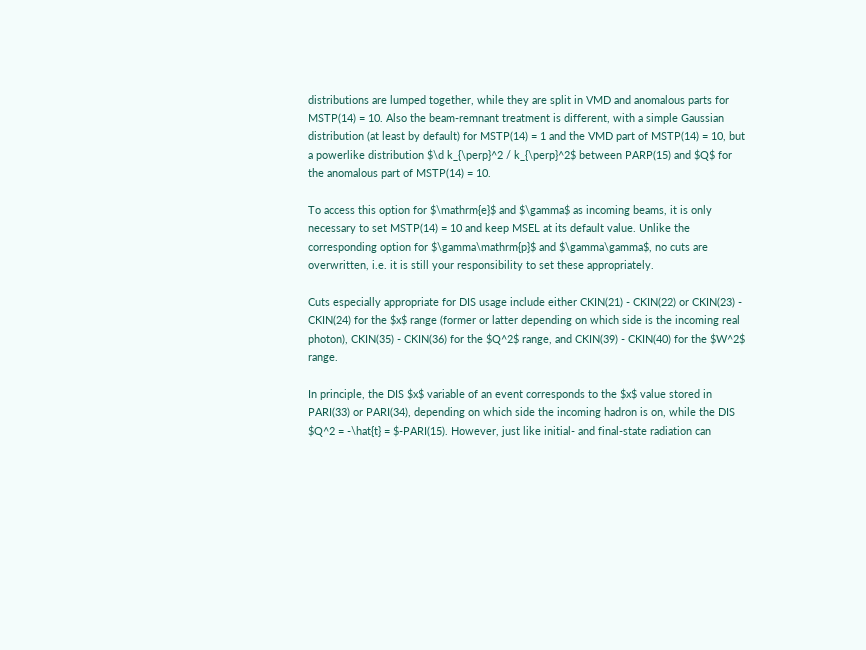distributions are lumped together, while they are split in VMD and anomalous parts for MSTP(14) = 10. Also the beam-remnant treatment is different, with a simple Gaussian distribution (at least by default) for MSTP(14) = 1 and the VMD part of MSTP(14) = 10, but a powerlike distribution $\d k_{\perp}^2 / k_{\perp}^2$ between PARP(15) and $Q$ for the anomalous part of MSTP(14) = 10.

To access this option for $\mathrm{e}$ and $\gamma$ as incoming beams, it is only necessary to set MSTP(14) = 10 and keep MSEL at its default value. Unlike the corresponding option for $\gamma\mathrm{p}$ and $\gamma\gamma$, no cuts are overwritten, i.e. it is still your responsibility to set these appropriately.

Cuts especially appropriate for DIS usage include either CKIN(21) - CKIN(22) or CKIN(23) - CKIN(24) for the $x$ range (former or latter depending on which side is the incoming real photon), CKIN(35) - CKIN(36) for the $Q^2$ range, and CKIN(39) - CKIN(40) for the $W^2$ range.

In principle, the DIS $x$ variable of an event corresponds to the $x$ value stored in PARI(33) or PARI(34), depending on which side the incoming hadron is on, while the DIS $Q^2 = -\hat{t} = $-PARI(15). However, just like initial- and final-state radiation can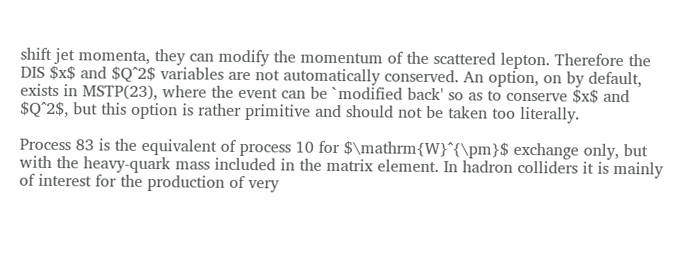shift jet momenta, they can modify the momentum of the scattered lepton. Therefore the DIS $x$ and $Q^2$ variables are not automatically conserved. An option, on by default, exists in MSTP(23), where the event can be `modified back' so as to conserve $x$ and $Q^2$, but this option is rather primitive and should not be taken too literally.

Process 83 is the equivalent of process 10 for $\mathrm{W}^{\pm}$ exchange only, but with the heavy-quark mass included in the matrix element. In hadron colliders it is mainly of interest for the production of very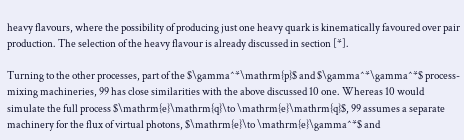heavy flavours, where the possibility of producing just one heavy quark is kinematically favoured over pair production. The selection of the heavy flavour is already discussed in section [*].

Turning to the other processes, part of the $\gamma^*\mathrm{p}$ and $\gamma^*\gamma^*$ process-mixing machineries, 99 has close similarities with the above discussed 10 one. Whereas 10 would simulate the full process $\mathrm{e}\mathrm{q}\to \mathrm{e}\mathrm{q}$, 99 assumes a separate machinery for the flux of virtual photons, $\mathrm{e}\to \mathrm{e}\gamma^*$ and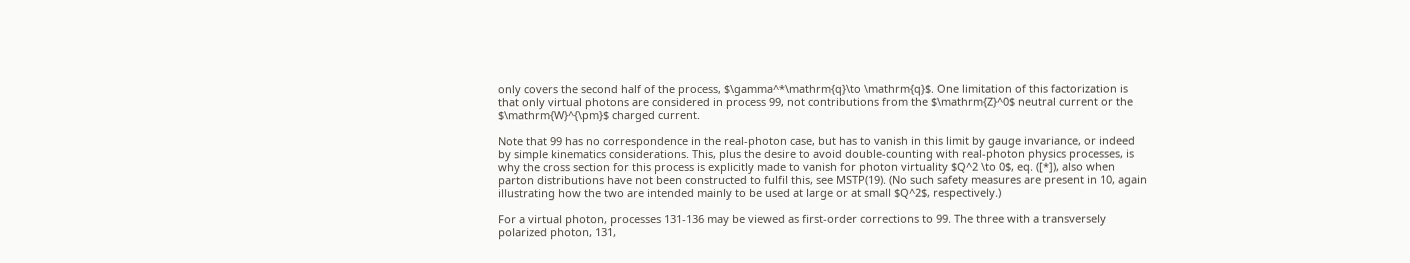only covers the second half of the process, $\gamma^*\mathrm{q}\to \mathrm{q}$. One limitation of this factorization is that only virtual photons are considered in process 99, not contributions from the $\mathrm{Z}^0$ neutral current or the $\mathrm{W}^{\pm}$ charged current.

Note that 99 has no correspondence in the real-photon case, but has to vanish in this limit by gauge invariance, or indeed by simple kinematics considerations. This, plus the desire to avoid double-counting with real-photon physics processes, is why the cross section for this process is explicitly made to vanish for photon virtuality $Q^2 \to 0$, eq. ([*]), also when parton distributions have not been constructed to fulfil this, see MSTP(19). (No such safety measures are present in 10, again illustrating how the two are intended mainly to be used at large or at small $Q^2$, respectively.)

For a virtual photon, processes 131-136 may be viewed as first-order corrections to 99. The three with a transversely polarized photon, 131,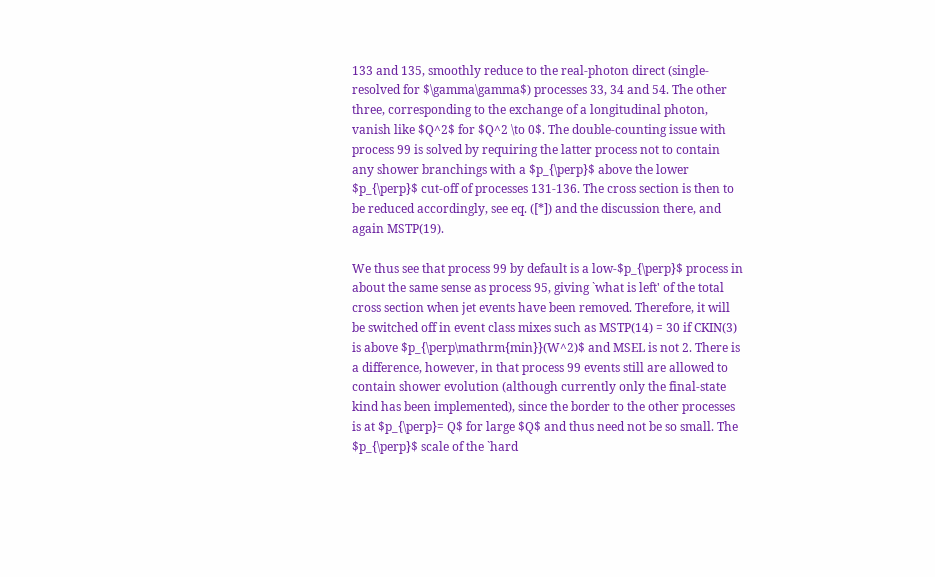133 and 135, smoothly reduce to the real-photon direct (single-resolved for $\gamma\gamma$) processes 33, 34 and 54. The other three, corresponding to the exchange of a longitudinal photon, vanish like $Q^2$ for $Q^2 \to 0$. The double-counting issue with process 99 is solved by requiring the latter process not to contain any shower branchings with a $p_{\perp}$ above the lower $p_{\perp}$ cut-off of processes 131-136. The cross section is then to be reduced accordingly, see eq. ([*]) and the discussion there, and again MSTP(19).

We thus see that process 99 by default is a low-$p_{\perp}$ process in about the same sense as process 95, giving `what is left' of the total cross section when jet events have been removed. Therefore, it will be switched off in event class mixes such as MSTP(14) = 30 if CKIN(3) is above $p_{\perp\mathrm{min}}(W^2)$ and MSEL is not 2. There is a difference, however, in that process 99 events still are allowed to contain shower evolution (although currently only the final-state kind has been implemented), since the border to the other processes is at $p_{\perp}= Q$ for large $Q$ and thus need not be so small. The $p_{\perp}$ scale of the `hard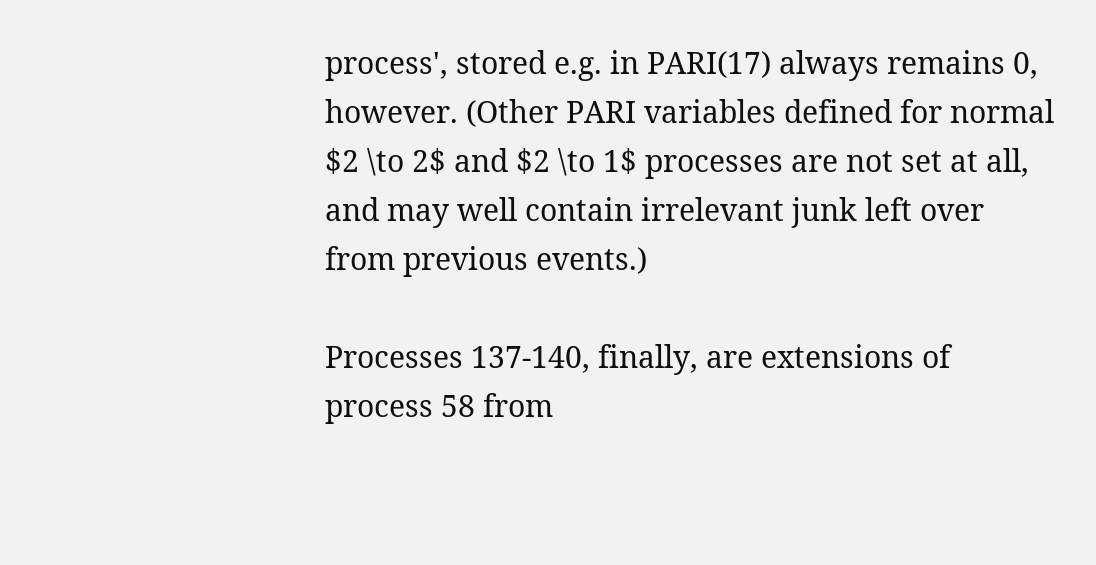process', stored e.g. in PARI(17) always remains 0, however. (Other PARI variables defined for normal $2 \to 2$ and $2 \to 1$ processes are not set at all, and may well contain irrelevant junk left over from previous events.)

Processes 137-140, finally, are extensions of process 58 from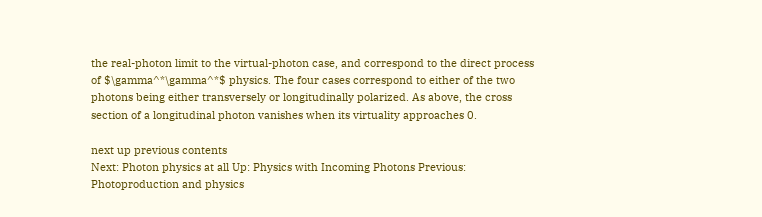the real-photon limit to the virtual-photon case, and correspond to the direct process of $\gamma^*\gamma^*$ physics. The four cases correspond to either of the two photons being either transversely or longitudinally polarized. As above, the cross section of a longitudinal photon vanishes when its virtuality approaches 0.

next up previous contents
Next: Photon physics at all Up: Physics with Incoming Photons Previous: Photoproduction and physics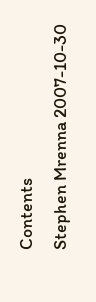Contents
Stephen Mrenna 2007-10-30